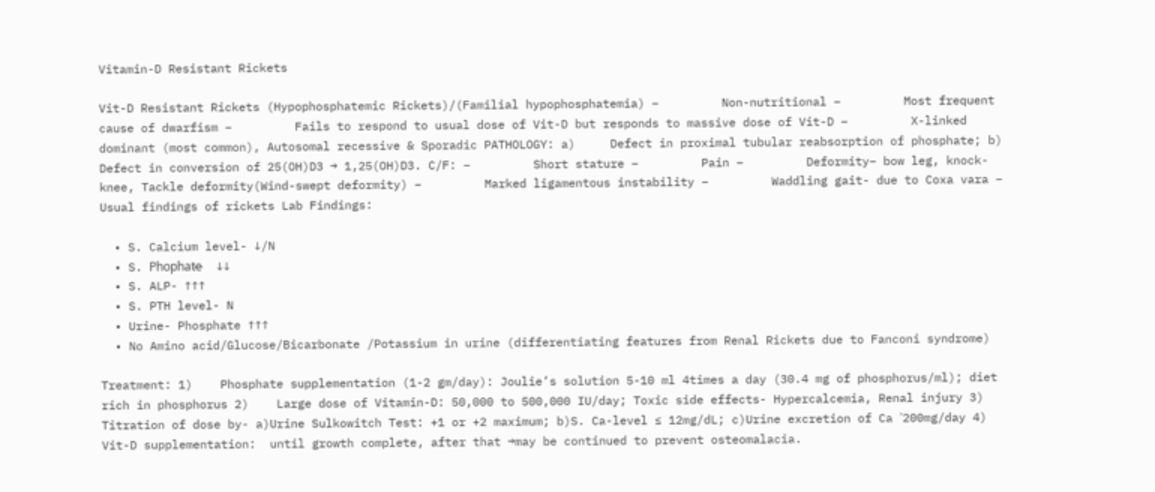Vitamin-D Resistant Rickets

Vit-D Resistant Rickets (Hypophosphatemic Rickets)/(Familial hypophosphatemia) –         Non-nutritional –         Most frequent cause of dwarfism –         Fails to respond to usual dose of Vit-D but responds to massive dose of Vit-D –         X-linked dominant (most common), Autosomal recessive & Sporadic PATHOLOGY: a)     Defect in proximal tubular reabsorption of phosphate; b)    Defect in conversion of 25(OH)D3 → 1,25(OH)D3. C/F: –         Short stature –         Pain –         Deformity– bow leg, knock-knee, Tackle deformity(Wind-swept deformity) –         Marked ligamentous instability –         Waddling gait- due to Coxa vara –         Usual findings of rickets Lab Findings:

  • S. Calcium level- ↓/N
  • S. Phophate̶  ↓↓
  • S. ALP- ↑↑↑
  • S. PTH level- N
  • Urine- Phosphate ↑↑↑
  • No Amino acid/Glucose/Bicarbonate /Potassium in urine (differentiating features from Renal Rickets due to Fanconi syndrome)

Treatment: 1)    Phosphate supplementation (1-2 gm/day): Joulie’s solution 5-10 ml 4times a day (30.4 mg of phosphorus/ml); diet rich in phosphorus 2)    Large dose of Vitamin-D: 50,000 to 500,000 IU/day; Toxic side effects- Hypercalcemia, Renal injury 3)    Titration of dose by- a)Urine Sulkowitch Test: +1 or +2 maximum; b)S. Ca-level ≤ 12mg/dL; c)Urine excretion of Ca ˃200mg/day 4)    Vit-D supplementation:  until growth complete, after that →may be continued to prevent osteomalacia.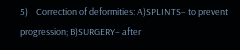5)    Correction of deformities: A)SPLINTS– to prevent progression; B)SURGERY– after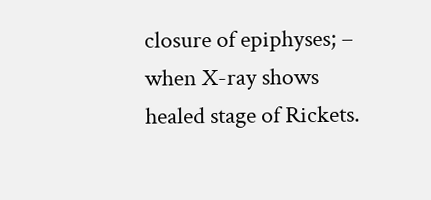closure of epiphyses; – when X-ray shows healed stage of Rickets.